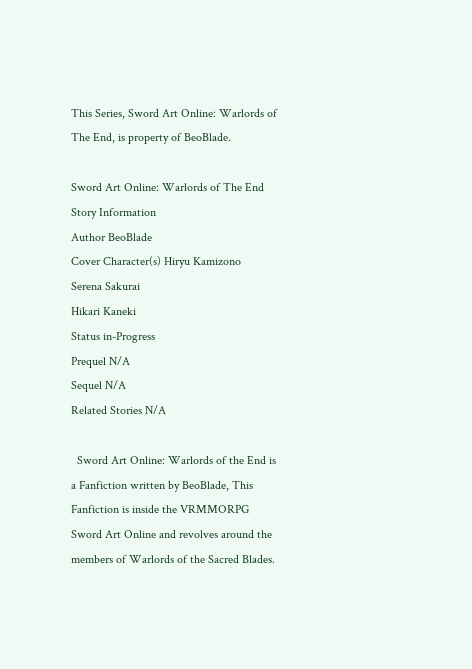This Series, Sword Art Online: Warlords of The End, is property of BeoBlade.

Sword Art Online: Warlords of The End
Story Information
Author BeoBlade
Cover Character(s) Hiryu Kamizono
Serena Sakurai
Hikari Kaneki
Status in-Progress
Prequel N/A
Sequel N/A
Related Stories N/A

  Sword Art Online: Warlords of the End is a Fanfiction written by BeoBlade, This Fanfiction is inside the VRMMORPG Sword Art Online and revolves around the members of Warlords of the Sacred Blades.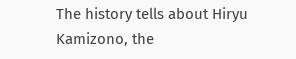The history tells about Hiryu Kamizono, the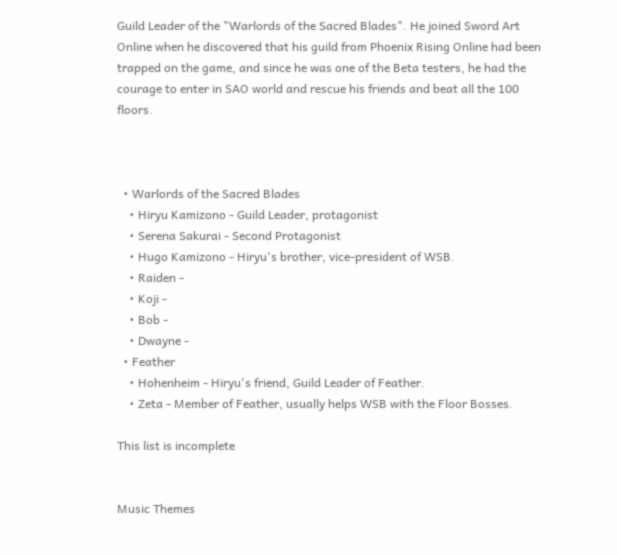Guild Leader of the "Warlords of the Sacred Blades". He joined Sword Art Online when he discovered that his guild from Phoenix Rising Online had been trapped on the game, and since he was one of the Beta testers, he had the courage to enter in SAO world and rescue his friends and beat all the 100 floors.



  • Warlords of the Sacred Blades
    • Hiryu Kamizono - Guild Leader, protagonist
    • Serena Sakurai - Second Protagonist
    • Hugo Kamizono - Hiryu's brother, vice-president of WSB.
    • Raiden -
    • Koji -
    • Bob -
    • Dwayne -
  • Feather
    • Hohenheim - Hiryu's friend, Guild Leader of Feather.
    • Zeta - Member of Feather, usually helps WSB with the Floor Bosses.

This list is incomplete


Music Themes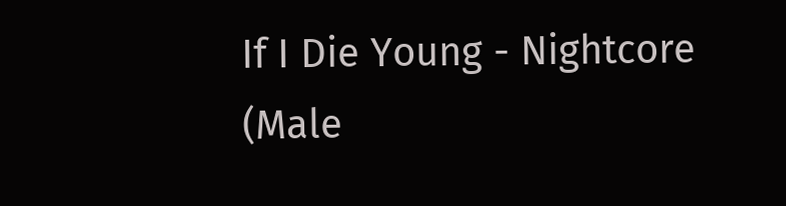If I Die Young - Nightcore (Male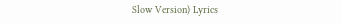Slow Version) Lyrics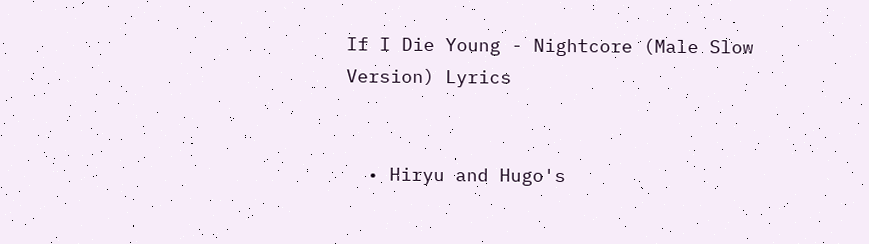If I Die Young - Nightcore (Male Slow Version) Lyrics


  • Hiryu and Hugo's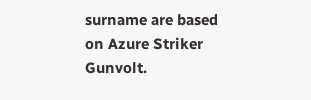surname are based on Azure Striker Gunvolt.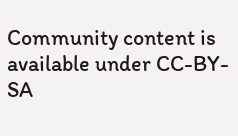Community content is available under CC-BY-SA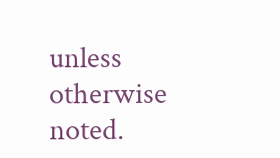unless otherwise noted.